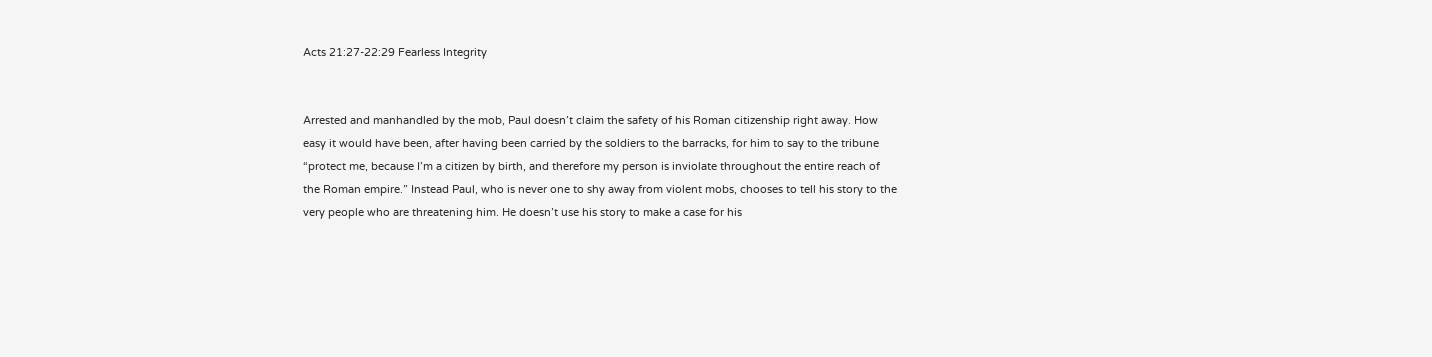Acts 21:27-22:29 Fearless Integrity


Arrested and manhandled by the mob, Paul doesn’t claim the safety of his Roman citizenship right away. How easy it would have been, after having been carried by the soldiers to the barracks, for him to say to the tribune “protect me, because I’m a citizen by birth, and therefore my person is inviolate throughout the entire reach of the Roman empire.” Instead Paul, who is never one to shy away from violent mobs, chooses to tell his story to the very people who are threatening him. He doesn’t use his story to make a case for his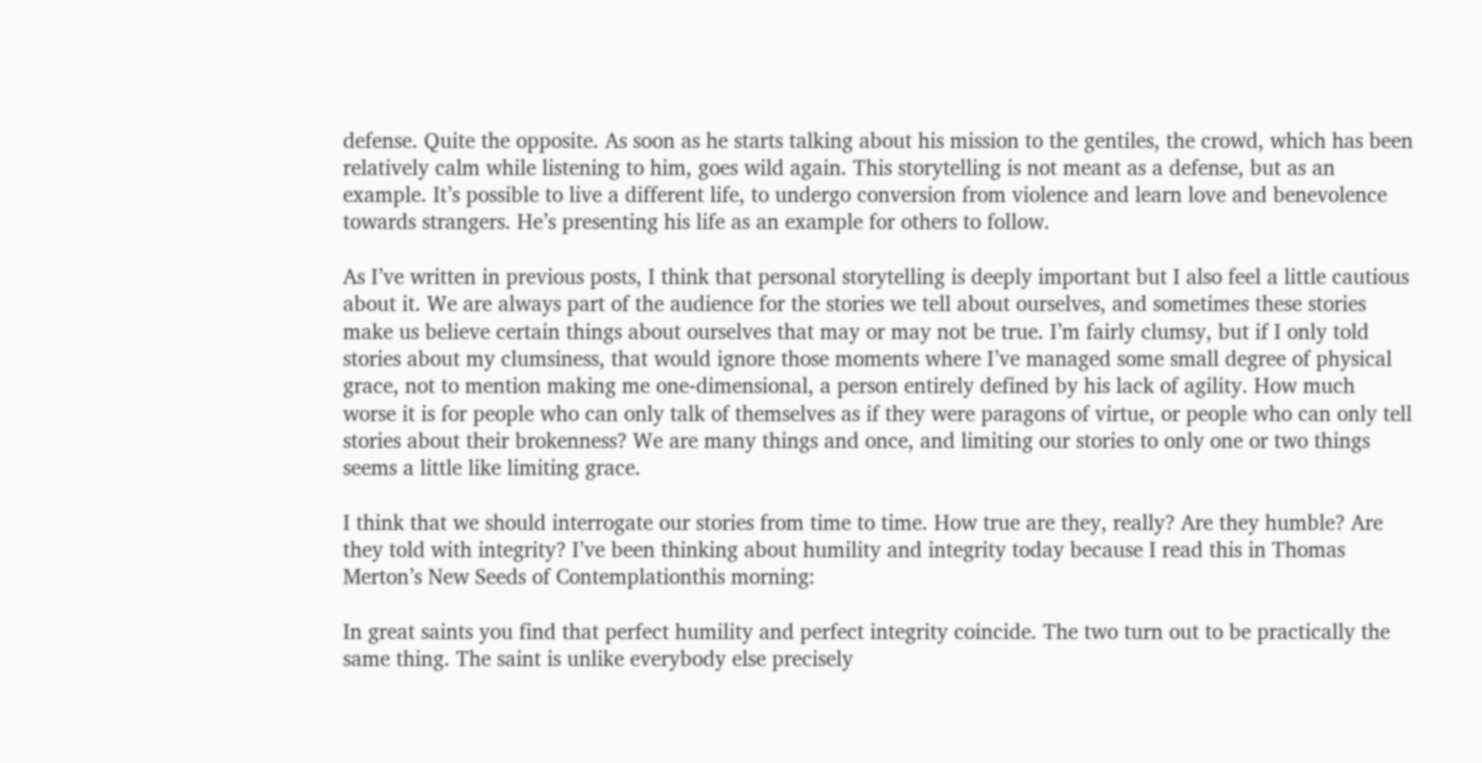defense. Quite the opposite. As soon as he starts talking about his mission to the gentiles, the crowd, which has been relatively calm while listening to him, goes wild again. This storytelling is not meant as a defense, but as an example. It’s possible to live a different life, to undergo conversion from violence and learn love and benevolence towards strangers. He’s presenting his life as an example for others to follow.

As I’ve written in previous posts, I think that personal storytelling is deeply important but I also feel a little cautious about it. We are always part of the audience for the stories we tell about ourselves, and sometimes these stories make us believe certain things about ourselves that may or may not be true. I’m fairly clumsy, but if I only told stories about my clumsiness, that would ignore those moments where I’ve managed some small degree of physical grace, not to mention making me one-dimensional, a person entirely defined by his lack of agility. How much worse it is for people who can only talk of themselves as if they were paragons of virtue, or people who can only tell stories about their brokenness? We are many things and once, and limiting our stories to only one or two things seems a little like limiting grace.

I think that we should interrogate our stories from time to time. How true are they, really? Are they humble? Are they told with integrity? I’ve been thinking about humility and integrity today because I read this in Thomas Merton’s New Seeds of Contemplationthis morning:

In great saints you find that perfect humility and perfect integrity coincide. The two turn out to be practically the same thing. The saint is unlike everybody else precisely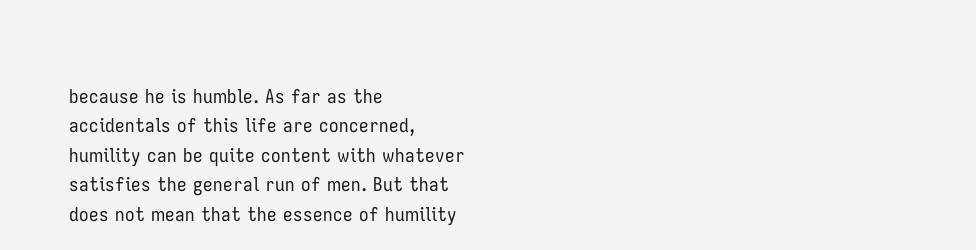because he is humble. As far as the accidentals of this life are concerned, humility can be quite content with whatever satisfies the general run of men. But that does not mean that the essence of humility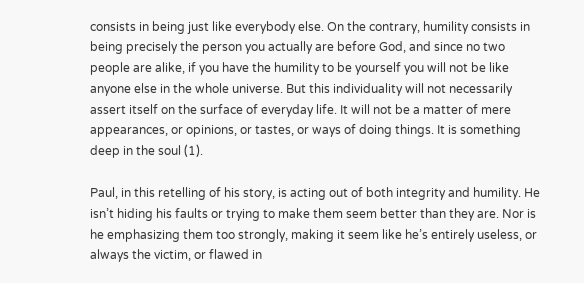consists in being just like everybody else. On the contrary, humility consists in being precisely the person you actually are before God, and since no two people are alike, if you have the humility to be yourself you will not be like anyone else in the whole universe. But this individuality will not necessarily assert itself on the surface of everyday life. It will not be a matter of mere appearances, or opinions, or tastes, or ways of doing things. It is something deep in the soul (1).

Paul, in this retelling of his story, is acting out of both integrity and humility. He isn’t hiding his faults or trying to make them seem better than they are. Nor is he emphasizing them too strongly, making it seem like he’s entirely useless, or always the victim, or flawed in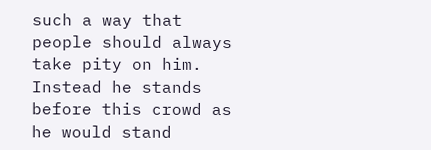such a way that people should always take pity on him. Instead he stands before this crowd as he would stand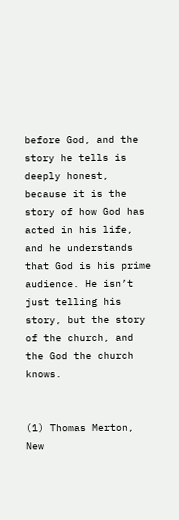before God, and the story he tells is deeply honest, because it is the story of how God has acted in his life, and he understands that God is his prime audience. He isn’t just telling his story, but the story of the church, and the God the church knows.


(1) Thomas Merton, New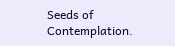Seeds of Contemplation.